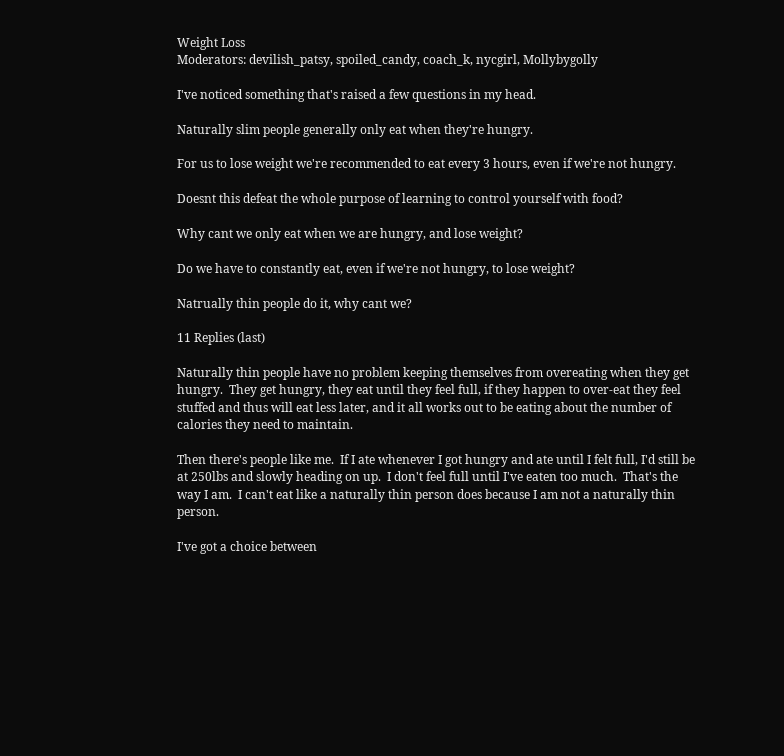Weight Loss
Moderators: devilish_patsy, spoiled_candy, coach_k, nycgirl, Mollybygolly

I've noticed something that's raised a few questions in my head.

Naturally slim people generally only eat when they're hungry.

For us to lose weight we're recommended to eat every 3 hours, even if we're not hungry.

Doesnt this defeat the whole purpose of learning to control yourself with food?

Why cant we only eat when we are hungry, and lose weight?

Do we have to constantly eat, even if we're not hungry, to lose weight?

Natrually thin people do it, why cant we?

11 Replies (last)

Naturally thin people have no problem keeping themselves from overeating when they get hungry.  They get hungry, they eat until they feel full, if they happen to over-eat they feel stuffed and thus will eat less later, and it all works out to be eating about the number of calories they need to maintain.

Then there's people like me.  If I ate whenever I got hungry and ate until I felt full, I'd still be at 250lbs and slowly heading on up.  I don't feel full until I've eaten too much.  That's the way I am.  I can't eat like a naturally thin person does because I am not a naturally thin person.

I've got a choice between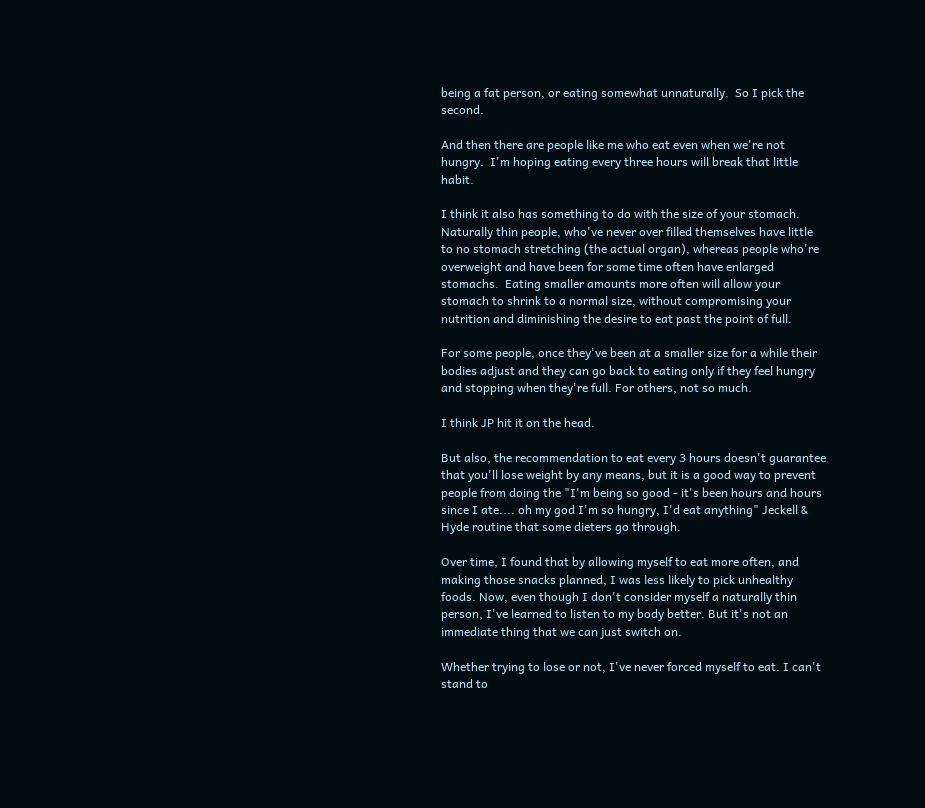being a fat person, or eating somewhat unnaturally.  So I pick the second.

And then there are people like me who eat even when we're not hungry.  I'm hoping eating every three hours will break that little habit.

I think it also has something to do with the size of your stomach. Naturally thin people, who've never over filled themselves have little to no stomach stretching (the actual organ), whereas people who're overweight and have been for some time often have enlarged stomachs.  Eating smaller amounts more often will allow your stomach to shrink to a normal size, without compromising your nutrition and diminishing the desire to eat past the point of full.

For some people, once they've been at a smaller size for a while their bodies adjust and they can go back to eating only if they feel hungry and stopping when they're full. For others, not so much.

I think JP hit it on the head.

But also, the recommendation to eat every 3 hours doesn't guarantee that you'll lose weight by any means, but it is a good way to prevent people from doing the "I'm being so good - it's been hours and hours since I ate.... oh my god I'm so hungry, I'd eat anything" Jeckell & Hyde routine that some dieters go through.

Over time, I found that by allowing myself to eat more often, and making those snacks planned, I was less likely to pick unhealthy foods. Now, even though I don't consider myself a naturally thin person, I've learned to listen to my body better. But it's not an immediate thing that we can just switch on.

Whether trying to lose or not, I've never forced myself to eat. I can't stand to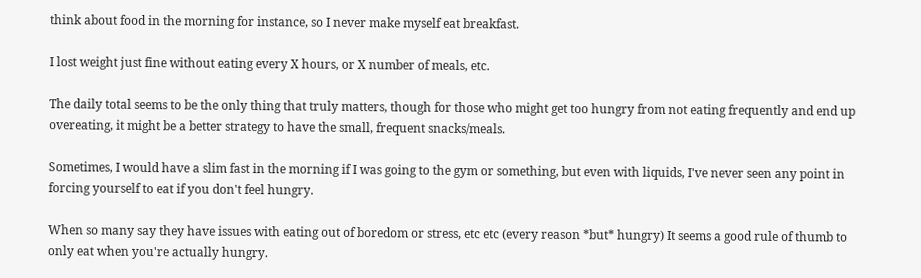think about food in the morning for instance, so I never make myself eat breakfast.

I lost weight just fine without eating every X hours, or X number of meals, etc.

The daily total seems to be the only thing that truly matters, though for those who might get too hungry from not eating frequently and end up overeating, it might be a better strategy to have the small, frequent snacks/meals.

Sometimes, I would have a slim fast in the morning if I was going to the gym or something, but even with liquids, I've never seen any point in forcing yourself to eat if you don't feel hungry.

When so many say they have issues with eating out of boredom or stress, etc etc (every reason *but* hungry) It seems a good rule of thumb to only eat when you're actually hungry.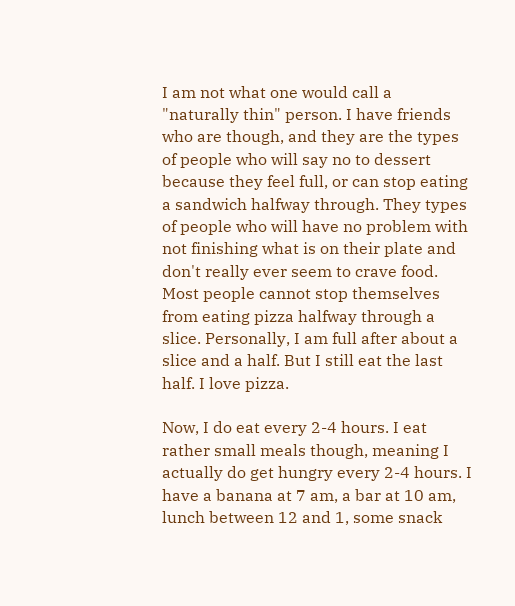I am not what one would call a "naturally thin" person. I have friends who are though, and they are the types of people who will say no to dessert because they feel full, or can stop eating a sandwich halfway through. They types of people who will have no problem with not finishing what is on their plate and don't really ever seem to crave food. Most people cannot stop themselves from eating pizza halfway through a slice. Personally, I am full after about a slice and a half. But I still eat the last half. I love pizza.

Now, I do eat every 2-4 hours. I eat rather small meals though, meaning I actually do get hungry every 2-4 hours. I have a banana at 7 am, a bar at 10 am, lunch between 12 and 1, some snack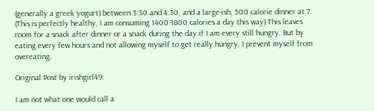(generally a greek yogurt) between 3:30 and 4:30, and a large-ish, 500 calorie dinner at 7. (This is perfectly healthy, I am consuming 1400-1800 calories a day this way) This leaves room for a snack after dinner or a snack during the day if I am every still hungry. But by eating every few hours and not allowing myself to get really hungry, I prevent myself from overeating.

Original Post by irishgirl49:

I am not what one would call a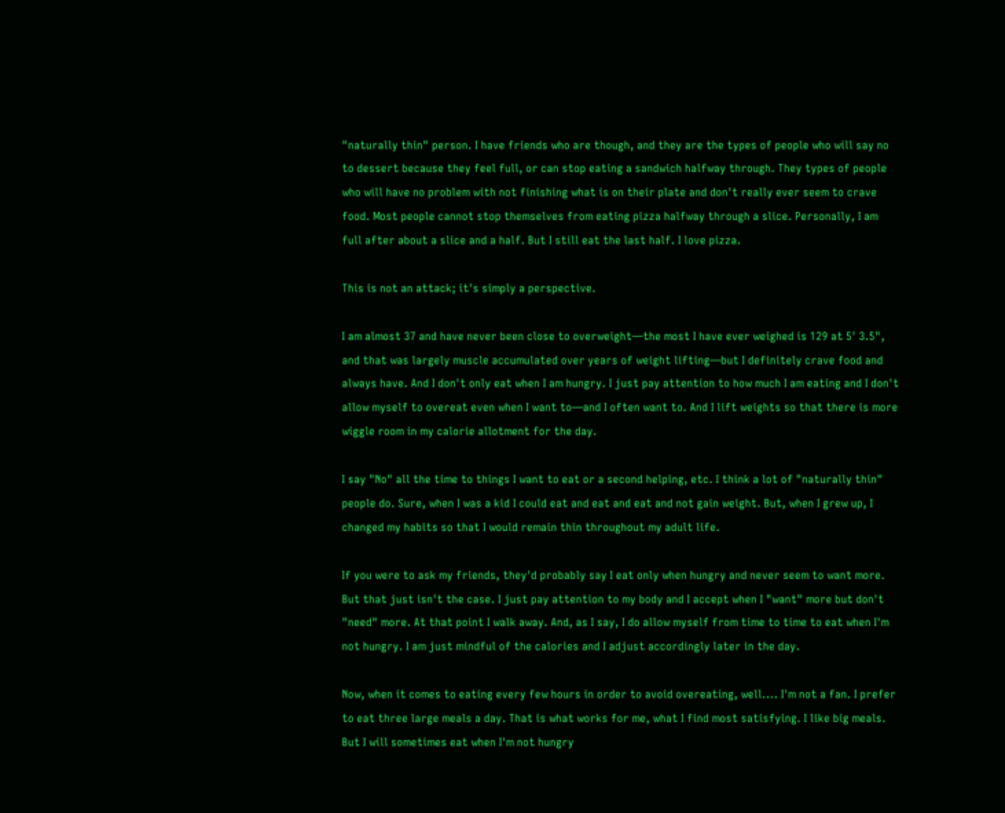"naturally thin" person. I have friends who are though, and they are the types of people who will say no to dessert because they feel full, or can stop eating a sandwich halfway through. They types of people who will have no problem with not finishing what is on their plate and don't really ever seem to crave food. Most people cannot stop themselves from eating pizza halfway through a slice. Personally, I am full after about a slice and a half. But I still eat the last half. I love pizza.

This is not an attack; it's simply a perspective.

I am almost 37 and have never been close to overweight—the most I have ever weighed is 129 at 5' 3.5", and that was largely muscle accumulated over years of weight lifting—but I definitely crave food and always have. And I don't only eat when I am hungry. I just pay attention to how much I am eating and I don't allow myself to overeat even when I want to—and I often want to. And I lift weights so that there is more wiggle room in my calorie allotment for the day.

I say "No" all the time to things I want to eat or a second helping, etc. I think a lot of "naturally thin" people do. Sure, when I was a kid I could eat and eat and eat and not gain weight. But, when I grew up, I changed my habits so that I would remain thin throughout my adult life.

If you were to ask my friends, they'd probably say I eat only when hungry and never seem to want more. But that just isn't the case. I just pay attention to my body and I accept when I "want" more but don't "need" more. At that point I walk away. And, as I say, I do allow myself from time to time to eat when I'm not hungry. I am just mindful of the calories and I adjust accordingly later in the day.

Now, when it comes to eating every few hours in order to avoid overeating, well.... I'm not a fan. I prefer to eat three large meals a day. That is what works for me, what I find most satisfying. I like big meals. But I will sometimes eat when I'm not hungry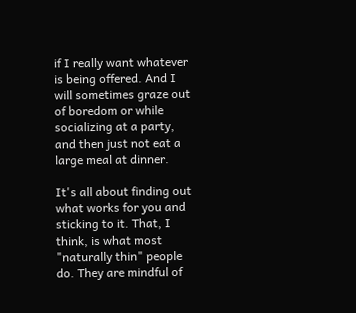if I really want whatever is being offered. And I will sometimes graze out of boredom or while socializing at a party, and then just not eat a large meal at dinner.

It's all about finding out what works for you and sticking to it. That, I think, is what most "naturally thin" people do. They are mindful of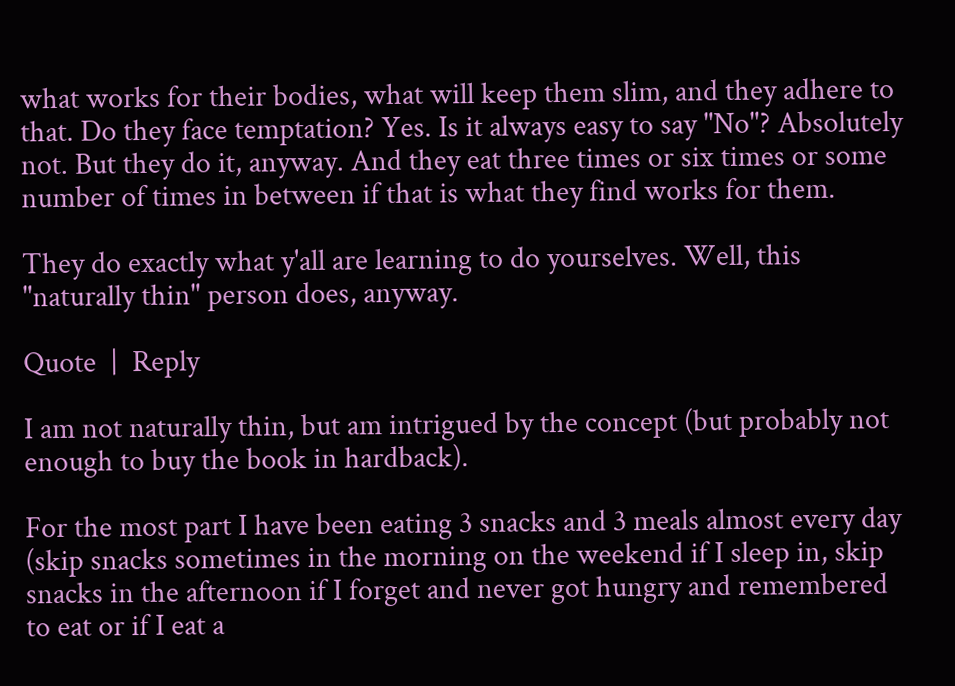what works for their bodies, what will keep them slim, and they adhere to that. Do they face temptation? Yes. Is it always easy to say "No"? Absolutely not. But they do it, anyway. And they eat three times or six times or some number of times in between if that is what they find works for them.

They do exactly what y'all are learning to do yourselves. Well, this "naturally thin" person does, anyway.

Quote  |  Reply

I am not naturally thin, but am intrigued by the concept (but probably not enough to buy the book in hardback).

For the most part I have been eating 3 snacks and 3 meals almost every day (skip snacks sometimes in the morning on the weekend if I sleep in, skip snacks in the afternoon if I forget and never got hungry and remembered to eat or if I eat a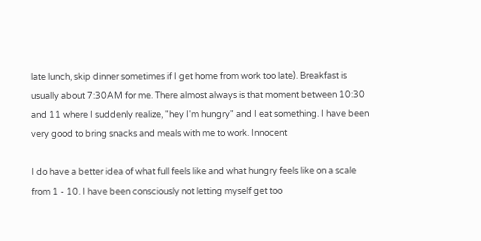late lunch, skip dinner sometimes if I get home from work too late). Breakfast is usually about 7:30AM for me. There almost always is that moment between 10:30 and 11 where I suddenly realize, "hey I'm hungry" and I eat something. I have been very good to bring snacks and meals with me to work. Innocent

I do have a better idea of what full feels like and what hungry feels like on a scale from 1 - 10. I have been consciously not letting myself get too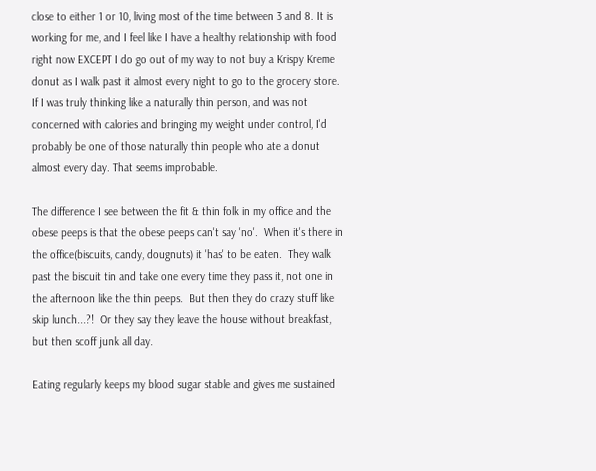close to either 1 or 10, living most of the time between 3 and 8. It is working for me, and I feel like I have a healthy relationship with food right now EXCEPT I do go out of my way to not buy a Krispy Kreme donut as I walk past it almost every night to go to the grocery store. If I was truly thinking like a naturally thin person, and was not concerned with calories and bringing my weight under control, I'd probably be one of those naturally thin people who ate a donut almost every day. That seems improbable.

The difference I see between the fit & thin folk in my office and the obese peeps is that the obese peeps can't say 'no'.  When it's there in the office(biscuits, candy, dougnuts) it 'has' to be eaten.  They walk past the biscuit tin and take one every time they pass it, not one in the afternoon like the thin peeps.  But then they do crazy stuff like skip lunch...?!  Or they say they leave the house without breakfast, but then scoff junk all day.

Eating regularly keeps my blood sugar stable and gives me sustained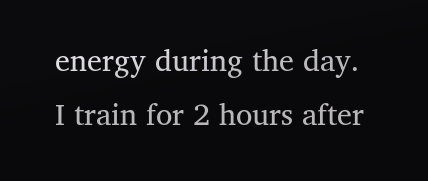energy during the day.  I train for 2 hours after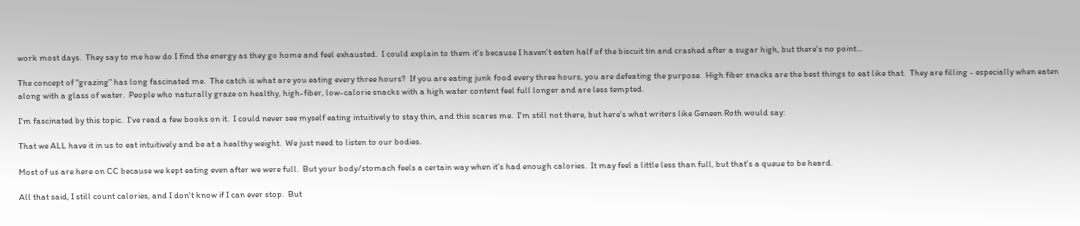work most days.  They say to me how do I find the energy as they go home and feel exhausted.  I could explain to them it's because I haven't eaten half of the biscuit tin and crashed after a sugar high, but there's no point...

The concept of "grazing" has long fascinated me.  The catch is what are you eating every three hours?  If you are eating junk food every three hours, you are defeating the purpose.  High fiber snacks are the best things to eat like that.  They are filling - especially when eaten along with a glass of water.  People who naturally graze on healthy, high-fiber, low-calorie snacks with a high water content feel full longer and are less tempted.

I'm fascinated by this topic.  I've read a few books on it.  I could never see myself eating intuitively to stay thin, and this scares me.  I'm still not there, but here's what writers like Geneen Roth would say:

That we ALL have it in us to eat intuitively and be at a healthy weight.  We just need to listen to our bodies.

Most of us are here on CC because we kept eating even after we were full.  But your body/stomach feels a certain way when it's had enough calories.  It may feel a little less than full, but that's a queue to be heard.

All that said, I still count calories, and I don't know if I can ever stop.  But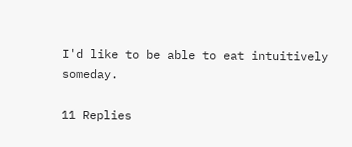I'd like to be able to eat intuitively someday.

11 Replies